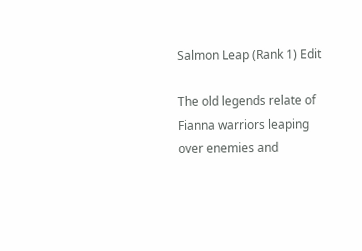Salmon Leap (Rank 1) Edit

The old legends relate of Fianna warriors leaping over enemies and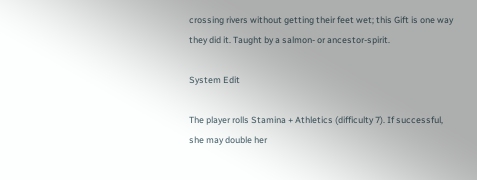crossing rivers without getting their feet wet; this Gift is one way they did it. Taught by a salmon- or ancestor-spirit.

System Edit

The player rolls Stamina + Athletics (difficulty 7). If successful, she may double her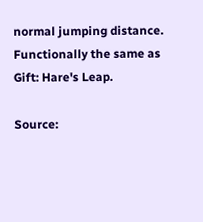normal jumping distance. Functionally the same as Gift: Hare's Leap.

Source: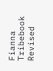Fianna Tribebook Revised